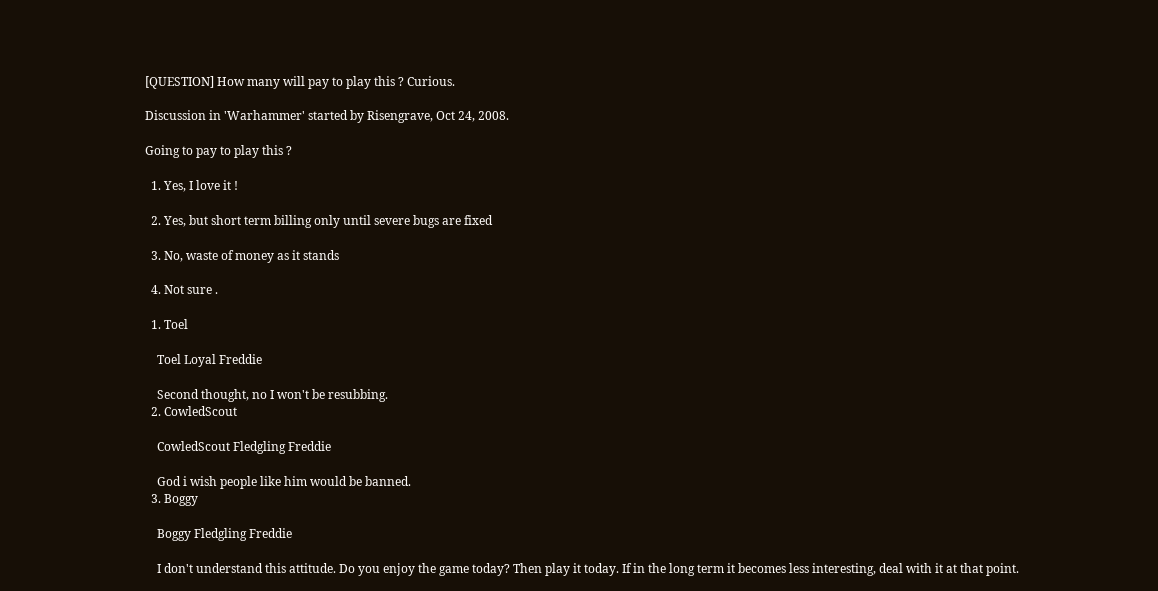[QUESTION] How many will pay to play this ? Curious.

Discussion in 'Warhammer' started by Risengrave, Oct 24, 2008.

Going to pay to play this ?

  1. Yes, I love it !

  2. Yes, but short term billing only until severe bugs are fixed

  3. No, waste of money as it stands

  4. Not sure .

  1. Toel

    Toel Loyal Freddie

    Second thought, no I won't be resubbing.
  2. CowledScout

    CowledScout Fledgling Freddie

    God i wish people like him would be banned.
  3. Boggy

    Boggy Fledgling Freddie

    I don't understand this attitude. Do you enjoy the game today? Then play it today. If in the long term it becomes less interesting, deal with it at that point.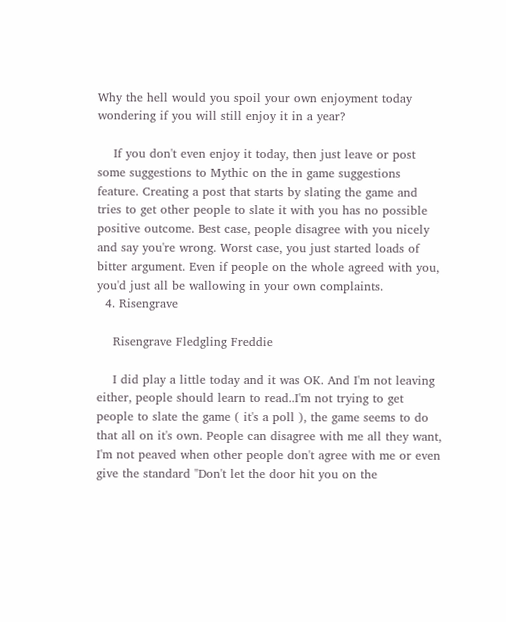Why the hell would you spoil your own enjoyment today wondering if you will still enjoy it in a year?

    If you don't even enjoy it today, then just leave or post some suggestions to Mythic on the in game suggestions feature. Creating a post that starts by slating the game and tries to get other people to slate it with you has no possible positive outcome. Best case, people disagree with you nicely and say you're wrong. Worst case, you just started loads of bitter argument. Even if people on the whole agreed with you, you'd just all be wallowing in your own complaints.
  4. Risengrave

    Risengrave Fledgling Freddie

    I did play a little today and it was OK. And I'm not leaving either, people should learn to read..I'm not trying to get people to slate the game ( it's a poll ), the game seems to do that all on it's own. People can disagree with me all they want, I'm not peaved when other people don't agree with me or even give the standard "Don't let the door hit you on the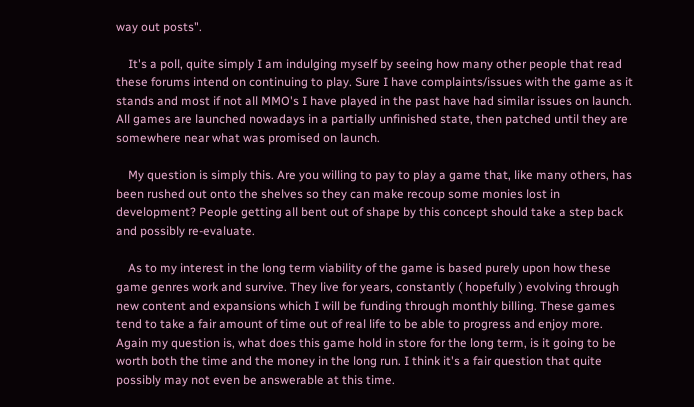way out posts".

    It's a poll, quite simply I am indulging myself by seeing how many other people that read these forums intend on continuing to play. Sure I have complaints/issues with the game as it stands and most if not all MMO's I have played in the past have had similar issues on launch. All games are launched nowadays in a partially unfinished state, then patched until they are somewhere near what was promised on launch.

    My question is simply this. Are you willing to pay to play a game that, like many others, has been rushed out onto the shelves so they can make recoup some monies lost in development? People getting all bent out of shape by this concept should take a step back and possibly re-evaluate.

    As to my interest in the long term viability of the game is based purely upon how these game genres work and survive. They live for years, constantly ( hopefully ) evolving through new content and expansions which I will be funding through monthly billing. These games tend to take a fair amount of time out of real life to be able to progress and enjoy more. Again my question is, what does this game hold in store for the long term, is it going to be worth both the time and the money in the long run. I think it's a fair question that quite possibly may not even be answerable at this time.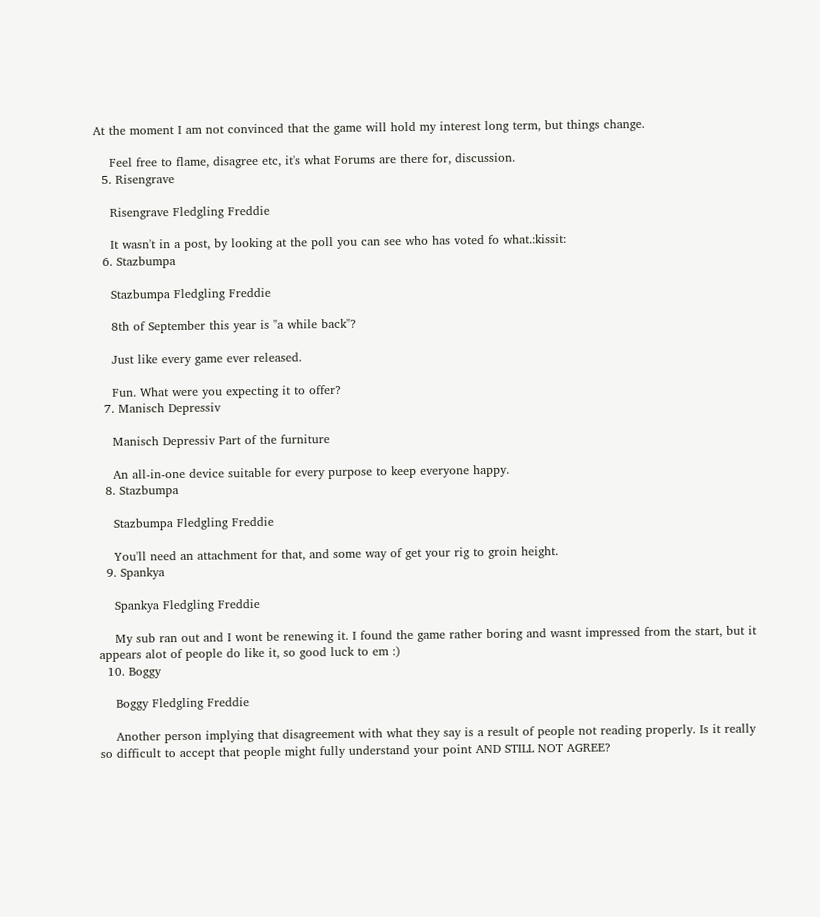At the moment I am not convinced that the game will hold my interest long term, but things change.

    Feel free to flame, disagree etc, it's what Forums are there for, discussion.
  5. Risengrave

    Risengrave Fledgling Freddie

    It wasn't in a post, by looking at the poll you can see who has voted fo what.:kissit:
  6. Stazbumpa

    Stazbumpa Fledgling Freddie

    8th of September this year is "a while back"?

    Just like every game ever released.

    Fun. What were you expecting it to offer?
  7. Manisch Depressiv

    Manisch Depressiv Part of the furniture

    An all-in-one device suitable for every purpose to keep everyone happy.
  8. Stazbumpa

    Stazbumpa Fledgling Freddie

    You'll need an attachment for that, and some way of get your rig to groin height.
  9. Spankya

    Spankya Fledgling Freddie

    My sub ran out and I wont be renewing it. I found the game rather boring and wasnt impressed from the start, but it appears alot of people do like it, so good luck to em :)
  10. Boggy

    Boggy Fledgling Freddie

    Another person implying that disagreement with what they say is a result of people not reading properly. Is it really so difficult to accept that people might fully understand your point AND STILL NOT AGREE?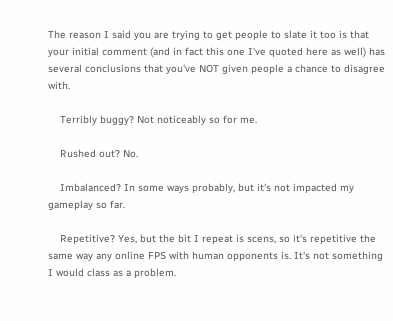The reason I said you are trying to get people to slate it too is that your initial comment (and in fact this one I've quoted here as well) has several conclusions that you've NOT given people a chance to disagree with.

    Terribly buggy? Not noticeably so for me.

    Rushed out? No.

    Imbalanced? In some ways probably, but it's not impacted my gameplay so far.

    Repetitive? Yes, but the bit I repeat is scens, so it's repetitive the same way any online FPS with human opponents is. It's not something I would class as a problem.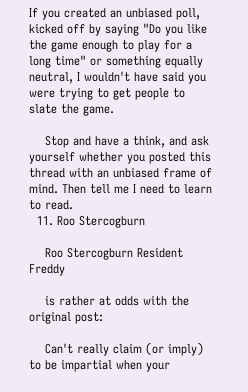If you created an unbiased poll, kicked off by saying "Do you like the game enough to play for a long time" or something equally neutral, I wouldn't have said you were trying to get people to slate the game.

    Stop and have a think, and ask yourself whether you posted this thread with an unbiased frame of mind. Then tell me I need to learn to read.
  11. Roo Stercogburn

    Roo Stercogburn Resident Freddy

    is rather at odds with the original post:

    Can't really claim (or imply) to be impartial when your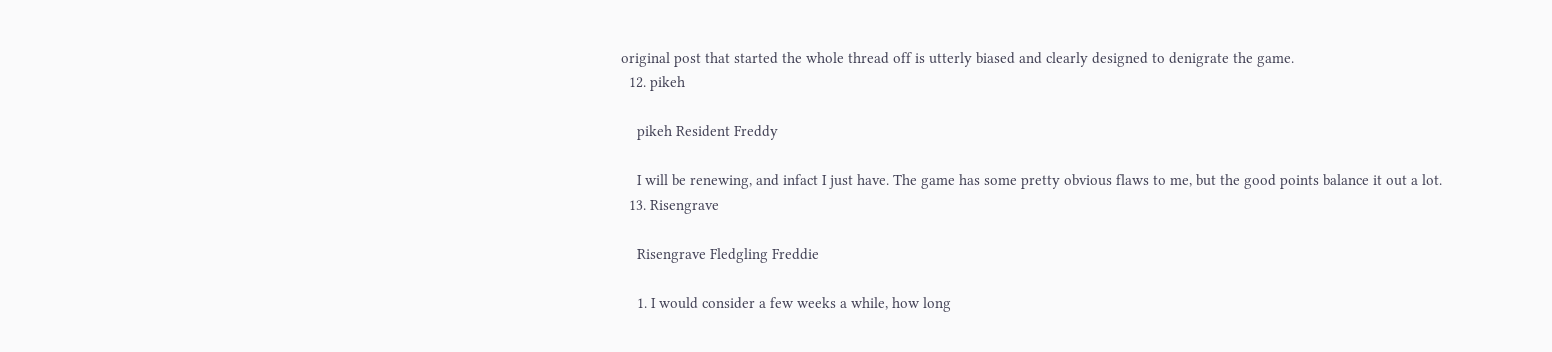original post that started the whole thread off is utterly biased and clearly designed to denigrate the game.
  12. pikeh

    pikeh Resident Freddy

    I will be renewing, and infact I just have. The game has some pretty obvious flaws to me, but the good points balance it out a lot.
  13. Risengrave

    Risengrave Fledgling Freddie

    1. I would consider a few weeks a while, how long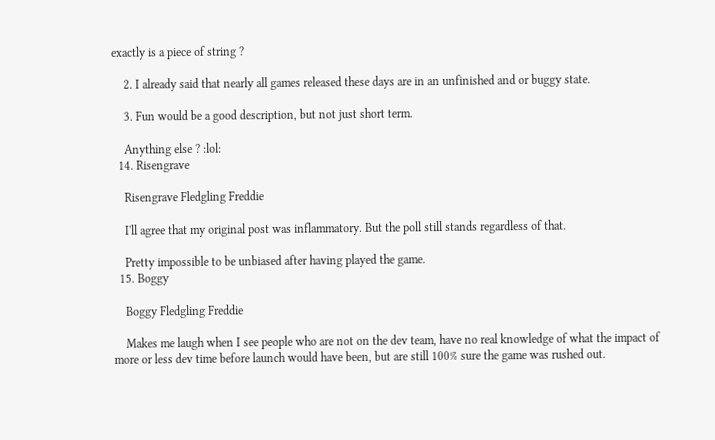exactly is a piece of string ?

    2. I already said that nearly all games released these days are in an unfinished and or buggy state.

    3. Fun would be a good description, but not just short term.

    Anything else ? :lol:
  14. Risengrave

    Risengrave Fledgling Freddie

    I'll agree that my original post was inflammatory. But the poll still stands regardless of that.

    Pretty impossible to be unbiased after having played the game.
  15. Boggy

    Boggy Fledgling Freddie

    Makes me laugh when I see people who are not on the dev team, have no real knowledge of what the impact of more or less dev time before launch would have been, but are still 100% sure the game was rushed out.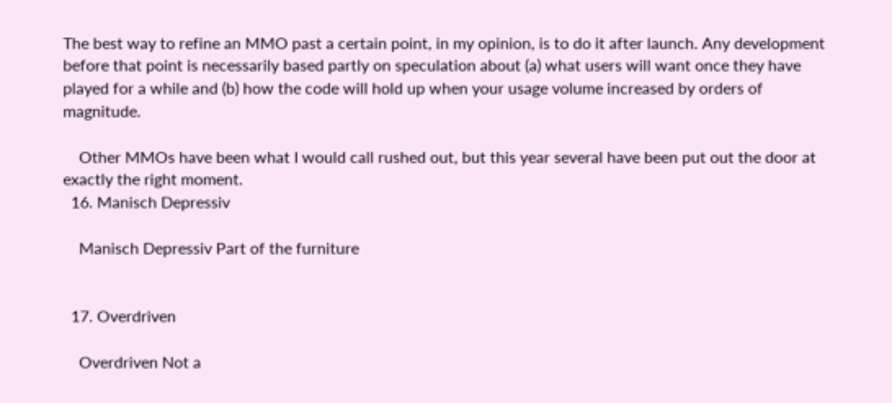The best way to refine an MMO past a certain point, in my opinion, is to do it after launch. Any development before that point is necessarily based partly on speculation about (a) what users will want once they have played for a while and (b) how the code will hold up when your usage volume increased by orders of magnitude.

    Other MMOs have been what I would call rushed out, but this year several have been put out the door at exactly the right moment.
  16. Manisch Depressiv

    Manisch Depressiv Part of the furniture


  17. Overdriven

    Overdriven Not a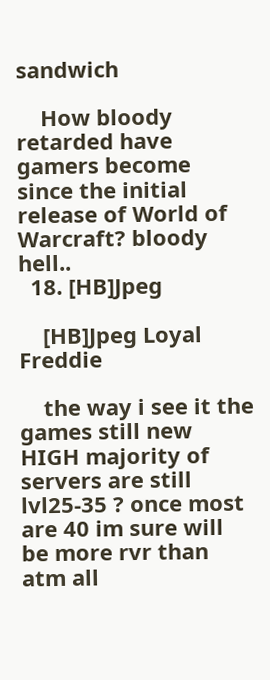sandwich

    How bloody retarded have gamers become since the initial release of World of Warcraft? bloody hell..
  18. [HB]Jpeg

    [HB]Jpeg Loyal Freddie

    the way i see it the games still new HIGH majority of servers are still lvl25-35 ? once most are 40 im sure will be more rvr than atm all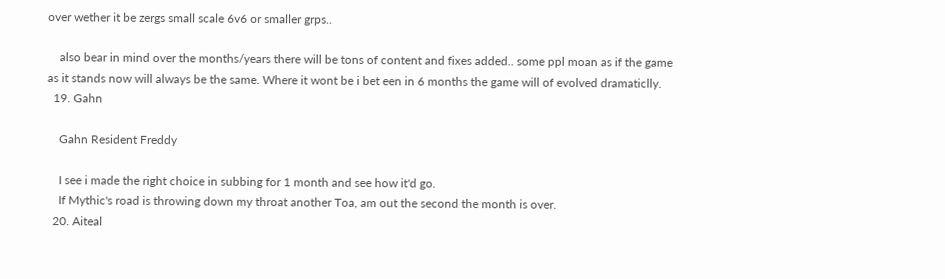over wether it be zergs small scale 6v6 or smaller grps..

    also bear in mind over the months/years there will be tons of content and fixes added.. some ppl moan as if the game as it stands now will always be the same. Where it wont be i bet een in 6 months the game will of evolved dramaticlly.
  19. Gahn

    Gahn Resident Freddy

    I see i made the right choice in subbing for 1 month and see how it'd go.
    If Mythic's road is throwing down my throat another Toa, am out the second the month is over.
  20. Aiteal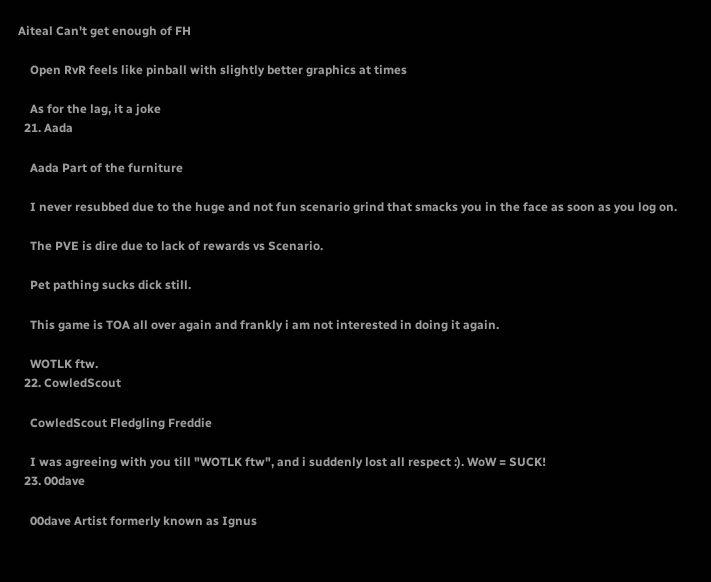Aiteal Can't get enough of FH

    Open RvR feels like pinball with slightly better graphics at times

    As for the lag, it a joke
  21. Aada

    Aada Part of the furniture

    I never resubbed due to the huge and not fun scenario grind that smacks you in the face as soon as you log on.

    The PVE is dire due to lack of rewards vs Scenario.

    Pet pathing sucks dick still.

    This game is TOA all over again and frankly i am not interested in doing it again.

    WOTLK ftw.
  22. CowledScout

    CowledScout Fledgling Freddie

    I was agreeing with you till "WOTLK ftw", and i suddenly lost all respect :). WoW = SUCK!
  23. 00dave

    00dave Artist formerly known as Ignus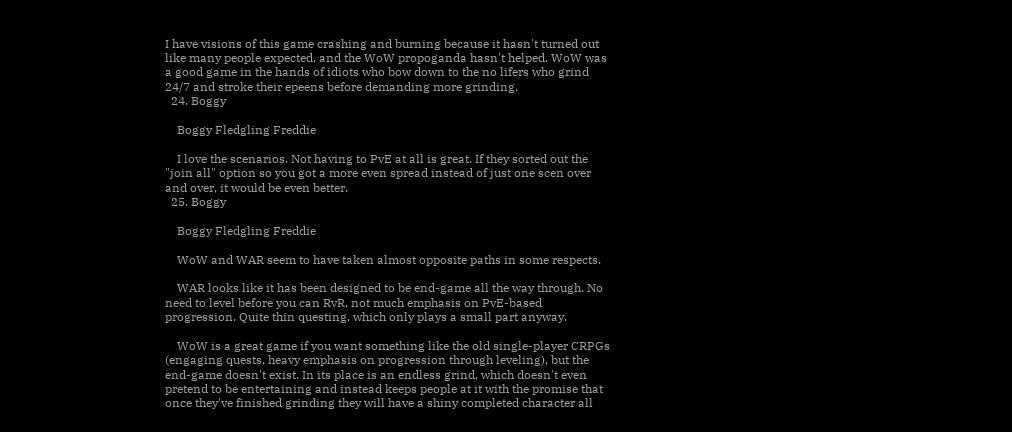I have visions of this game crashing and burning because it hasn't turned out like many people expected, and the WoW propoganda hasn't helped. WoW was a good game in the hands of idiots who bow down to the no lifers who grind 24/7 and stroke their epeens before demanding more grinding.
  24. Boggy

    Boggy Fledgling Freddie

    I love the scenarios. Not having to PvE at all is great. If they sorted out the "join all" option so you got a more even spread instead of just one scen over and over, it would be even better.
  25. Boggy

    Boggy Fledgling Freddie

    WoW and WAR seem to have taken almost opposite paths in some respects.

    WAR looks like it has been designed to be end-game all the way through. No need to level before you can RvR, not much emphasis on PvE-based progression. Quite thin questing, which only plays a small part anyway.

    WoW is a great game if you want something like the old single-player CRPGs (engaging quests, heavy emphasis on progression through leveling), but the end-game doesn't exist. In its place is an endless grind, which doesn't even pretend to be entertaining and instead keeps people at it with the promise that once they've finished grinding they will have a shiny completed character all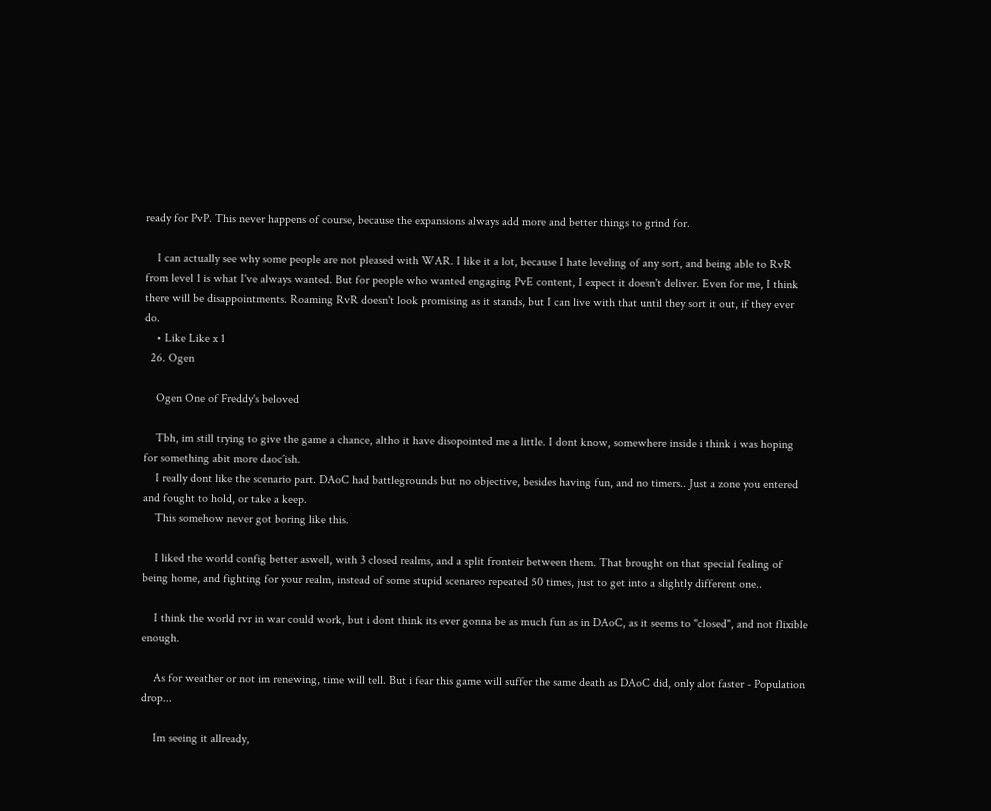ready for PvP. This never happens of course, because the expansions always add more and better things to grind for.

    I can actually see why some people are not pleased with WAR. I like it a lot, because I hate leveling of any sort, and being able to RvR from level 1 is what I've always wanted. But for people who wanted engaging PvE content, I expect it doesn't deliver. Even for me, I think there will be disappointments. Roaming RvR doesn't look promising as it stands, but I can live with that until they sort it out, if they ever do.
    • Like Like x 1
  26. Ogen

    Ogen One of Freddy's beloved

    Tbh, im still trying to give the game a chance, altho it have disopointed me a little. I dont know, somewhere inside i think i was hoping for something abit more daoc´ish.
    I really dont like the scenario part. DAoC had battlegrounds but no objective, besides having fun, and no timers.. Just a zone you entered and fought to hold, or take a keep.
    This somehow never got boring like this.

    I liked the world config better aswell, with 3 closed realms, and a split fronteir between them. That brought on that special fealing of being home, and fighting for your realm, instead of some stupid scenareo repeated 50 times, just to get into a slightly different one..

    I think the world rvr in war could work, but i dont think its ever gonna be as much fun as in DAoC, as it seems to "closed", and not flixible enough.

    As for weather or not im renewing, time will tell. But i fear this game will suffer the same death as DAoC did, only alot faster - Population drop...

    Im seeing it allready,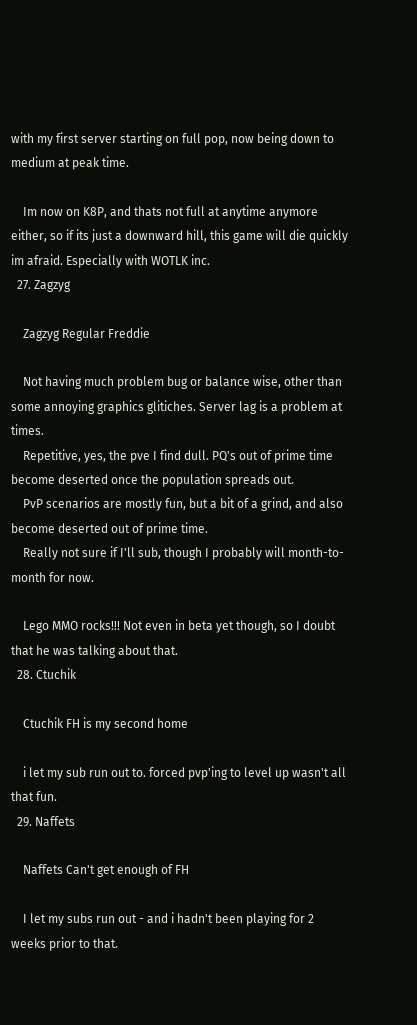with my first server starting on full pop, now being down to medium at peak time.

    Im now on K8P, and thats not full at anytime anymore either, so if its just a downward hill, this game will die quickly im afraid. Especially with WOTLK inc.
  27. Zagzyg

    Zagzyg Regular Freddie

    Not having much problem bug or balance wise, other than some annoying graphics glitiches. Server lag is a problem at times.
    Repetitive, yes, the pve I find dull. PQ's out of prime time become deserted once the population spreads out.
    PvP scenarios are mostly fun, but a bit of a grind, and also become deserted out of prime time.
    Really not sure if I'll sub, though I probably will month-to-month for now.

    Lego MMO rocks!!! Not even in beta yet though, so I doubt that he was talking about that.
  28. Ctuchik

    Ctuchik FH is my second home

    i let my sub run out to. forced pvp'ing to level up wasn't all that fun.
  29. Naffets

    Naffets Can't get enough of FH

    I let my subs run out - and i hadn't been playing for 2 weeks prior to that.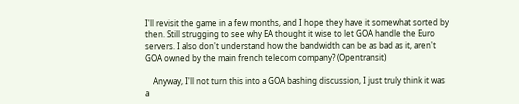I'll revisit the game in a few months, and I hope they have it somewhat sorted by then. Still strugging to see why EA thought it wise to let GOA handle the Euro servers. I also don't understand how the bandwidth can be as bad as it, aren't GOA owned by the main french telecom company? (Opentransit)

    Anyway, I'll not turn this into a GOA bashing discussion, I just truly think it was a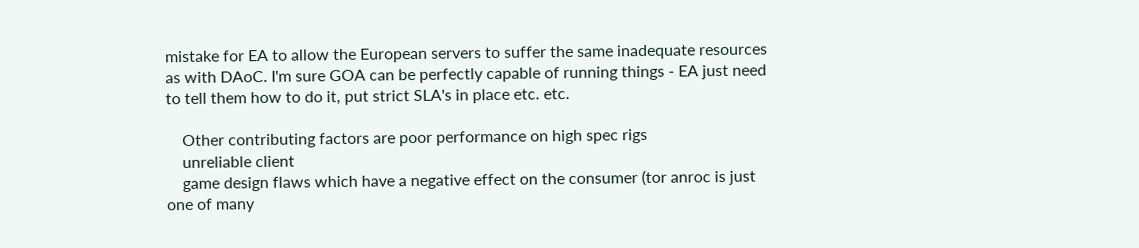mistake for EA to allow the European servers to suffer the same inadequate resources as with DAoC. I'm sure GOA can be perfectly capable of running things - EA just need to tell them how to do it, put strict SLA's in place etc. etc.

    Other contributing factors are poor performance on high spec rigs
    unreliable client
    game design flaws which have a negative effect on the consumer (tor anroc is just one of many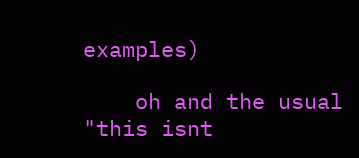examples)

    oh and the usual "this isnt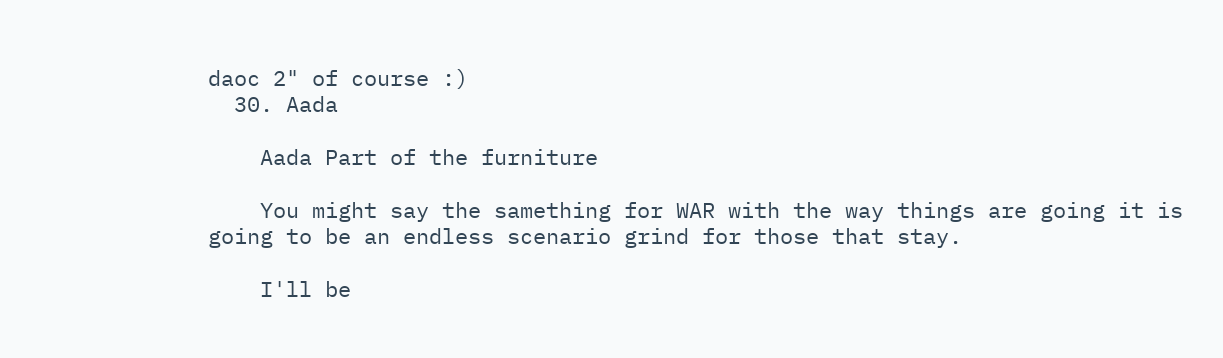daoc 2" of course :)
  30. Aada

    Aada Part of the furniture

    You might say the samething for WAR with the way things are going it is going to be an endless scenario grind for those that stay.

    I'll be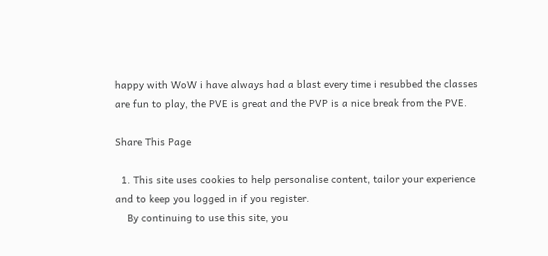happy with WoW i have always had a blast every time i resubbed the classes are fun to play, the PVE is great and the PVP is a nice break from the PVE.

Share This Page

  1. This site uses cookies to help personalise content, tailor your experience and to keep you logged in if you register.
    By continuing to use this site, you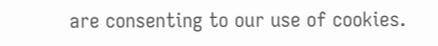are consenting to our use of cookies.